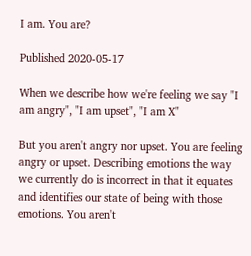I am. You are?

Published 2020-05-17

When we describe how we're feeling we say "I am angry", "I am upset", "I am X"

But you aren't angry nor upset. You are feeling angry or upset. Describing emotions the way we currently do is incorrect in that it equates and identifies our state of being with those emotions. You aren't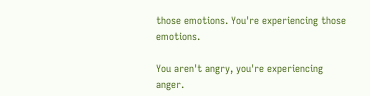those emotions. You're experiencing those emotions.

You aren't angry, you're experiencing anger.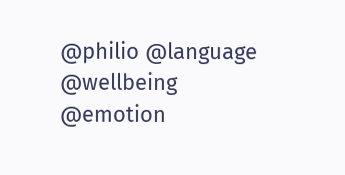@philio @language @wellbeing @emotion